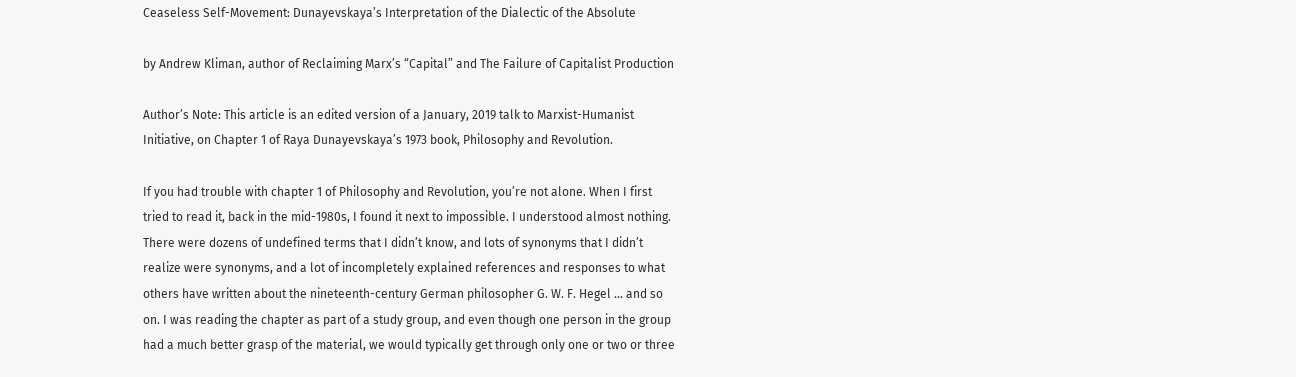Ceaseless Self-Movement: Dunayevskaya’s Interpretation of the Dialectic of the Absolute

by Andrew Kliman, author of Reclaiming Marx’s “Capital” and The Failure of Capitalist Production

Author’s Note: This article is an edited version of a January, 2019 talk to Marxist-Humanist Initiative, on Chapter 1 of Raya Dunayevskaya’s 1973 book, Philosophy and Revolution.

If you had trouble with chapter 1 of Philosophy and Revolution, you’re not alone. When I first tried to read it, back in the mid-1980s, I found it next to impossible. I understood almost nothing. There were dozens of undefined terms that I didn’t know, and lots of synonyms that I didn’t realize were synonyms, and a lot of incompletely explained references and responses to what others have written about the nineteenth-century German philosopher G. W. F. Hegel … and so on. I was reading the chapter as part of a study group, and even though one person in the group had a much better grasp of the material, we would typically get through only one or two or three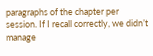paragraphs of the chapter per session. If I recall correctly, we didn’t manage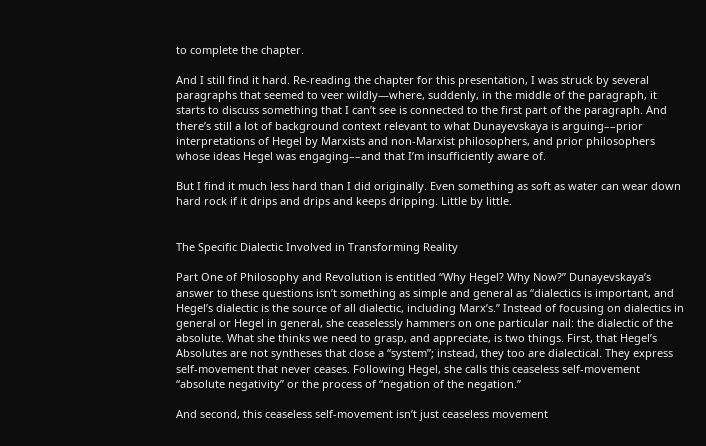to complete the chapter.

And I still find it hard. Re-reading the chapter for this presentation, I was struck by several paragraphs that seemed to veer wildly—where, suddenly, in the middle of the paragraph, it starts to discuss something that I can’t see is connected to the first part of the paragraph. And there’s still a lot of background context relevant to what Dunayevskaya is arguing––prior interpretations of Hegel by Marxists and non-Marxist philosophers, and prior philosophers whose ideas Hegel was engaging––and that I’m insufficiently aware of.

But I find it much less hard than I did originally. Even something as soft as water can wear down hard rock if it drips and drips and keeps dripping. Little by little.


The Specific Dialectic Involved in Transforming Reality

Part One of Philosophy and Revolution is entitled “Why Hegel? Why Now?” Dunayevskaya’s answer to these questions isn’t something as simple and general as “dialectics is important, and Hegel’s dialectic is the source of all dialectic, including Marx’s.” Instead of focusing on dialectics in general or Hegel in general, she ceaselessly hammers on one particular nail: the dialectic of the absolute. What she thinks we need to grasp, and appreciate, is two things. First, that Hegel’s Absolutes are not syntheses that close a “system”; instead, they too are dialectical. They express self-movement that never ceases. Following Hegel, she calls this ceaseless self-movement “absolute negativity” or the process of “negation of the negation.”

And second, this ceaseless self-movement isn’t just ceaseless movement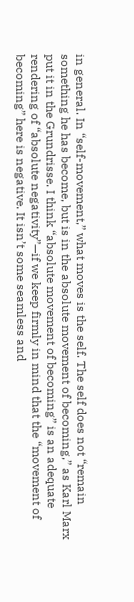in general. In “self-movement,” what moves is the self. The self does not “remain something he has become, but is in the absolute movement of becoming,” as Karl Marx put it in the Grundrisse. I think “absolute movement of becoming” is an adequate rendering of “absolute negativity”—if we keep firmly in mind that the “movement of becoming” here is negative. It isn’t some seamless and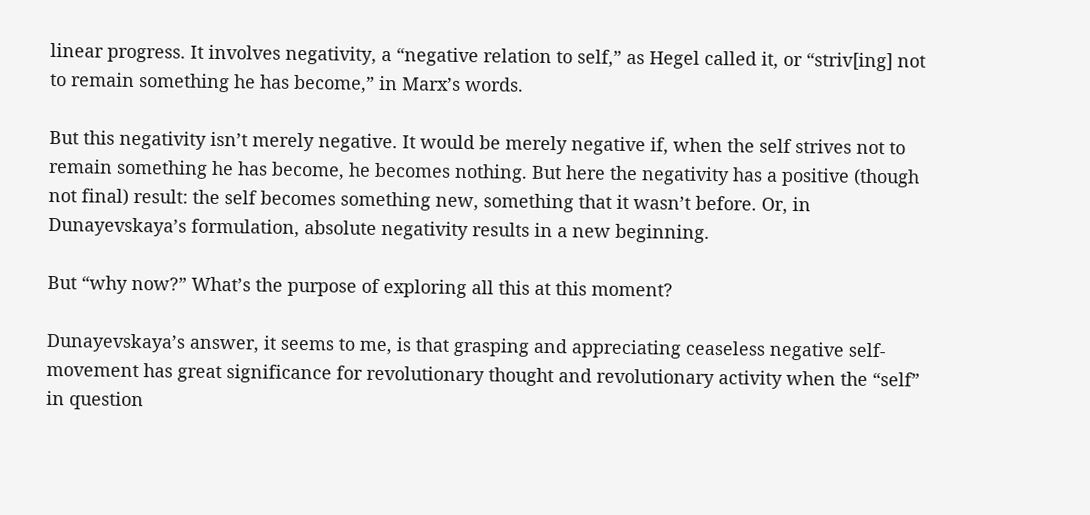linear progress. It involves negativity, a “negative relation to self,” as Hegel called it, or “striv[ing] not to remain something he has become,” in Marx’s words.

But this negativity isn’t merely negative. It would be merely negative if, when the self strives not to remain something he has become, he becomes nothing. But here the negativity has a positive (though not final) result: the self becomes something new, something that it wasn’t before. Or, in Dunayevskaya’s formulation, absolute negativity results in a new beginning.

But “why now?” What’s the purpose of exploring all this at this moment?

Dunayevskaya’s answer, it seems to me, is that grasping and appreciating ceaseless negative self-movement has great significance for revolutionary thought and revolutionary activity when the “self” in question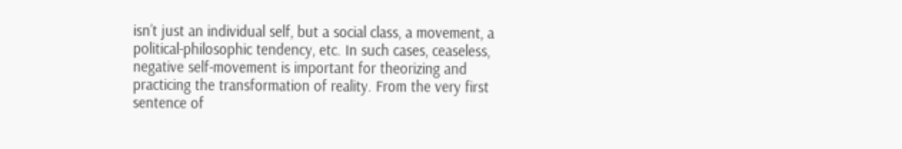isn’t just an individual self, but a social class, a movement, a political-philosophic tendency, etc. In such cases, ceaseless, negative self-movement is important for theorizing and practicing the transformation of reality. From the very first sentence of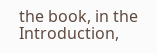the book, in the Introduction,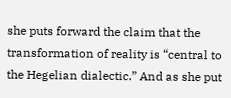she puts forward the claim that the transformation of reality is “central to the Hegelian dialectic.” And as she put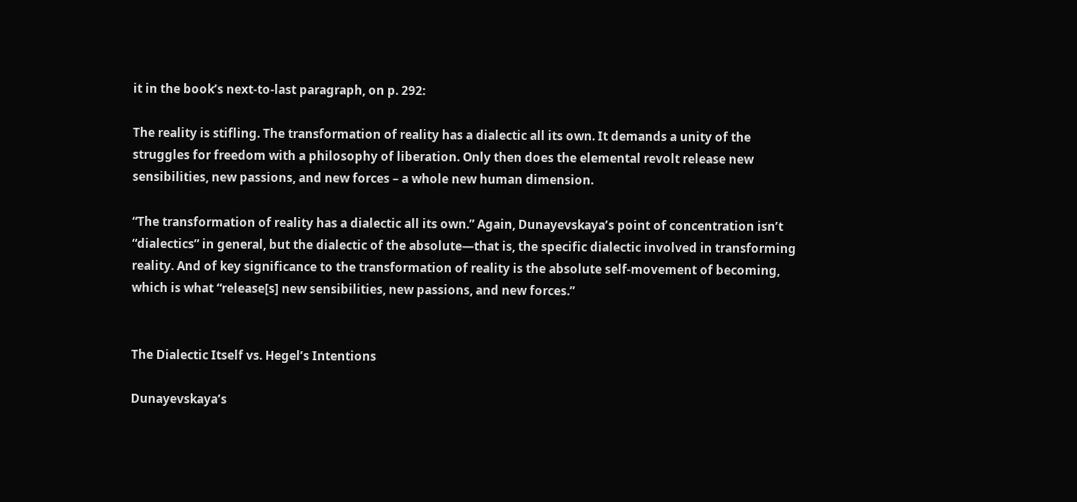it in the book’s next-to-last paragraph, on p. 292:

The reality is stifling. The transformation of reality has a dialectic all its own. It demands a unity of the struggles for freedom with a philosophy of liberation. Only then does the elemental revolt release new sensibilities, new passions, and new forces – a whole new human dimension.

“The transformation of reality has a dialectic all its own.” Again, Dunayevskaya’s point of concentration isn’t “dialectics” in general, but the dialectic of the absolute—that is, the specific dialectic involved in transforming reality. And of key significance to the transformation of reality is the absolute self-movement of becoming, which is what “release[s] new sensibilities, new passions, and new forces.”


The Dialectic Itself vs. Hegel’s Intentions

Dunayevskaya’s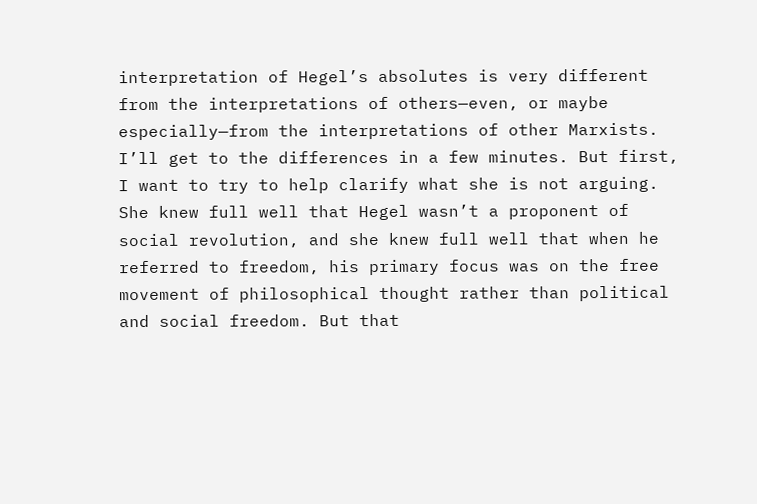interpretation of Hegel’s absolutes is very different from the interpretations of others—even, or maybe especially—from the interpretations of other Marxists. I’ll get to the differences in a few minutes. But first, I want to try to help clarify what she is not arguing. She knew full well that Hegel wasn’t a proponent of social revolution, and she knew full well that when he referred to freedom, his primary focus was on the free movement of philosophical thought rather than political and social freedom. But that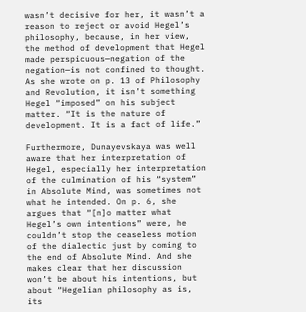wasn’t decisive for her, it wasn’t a reason to reject or avoid Hegel’s philosophy, because, in her view, the method of development that Hegel made perspicuous—negation of the negation—is not confined to thought. As she wrote on p. 13 of Philosophy and Revolution, it isn’t something Hegel “imposed” on his subject matter. “It is the nature of development. It is a fact of life.”

Furthermore, Dunayevskaya was well aware that her interpretation of Hegel, especially her interpretation of the culmination of his “system” in Absolute Mind, was sometimes not what he intended. On p. 6, she argues that “[n]o matter what Hegel’s own intentions” were, he couldn’t stop the ceaseless motion of the dialectic just by coming to the end of Absolute Mind. And she makes clear that her discussion won’t be about his intentions, but about “Hegelian philosophy as is, its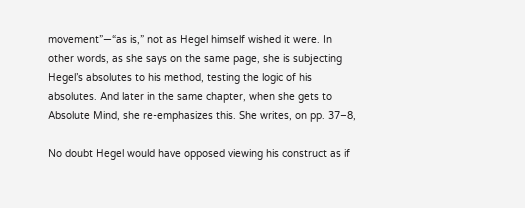movement”—“as is,” not as Hegel himself wished it were. In other words, as she says on the same page, she is subjecting Hegel’s absolutes to his method, testing the logic of his absolutes. And later in the same chapter, when she gets to Absolute Mind, she re-emphasizes this. She writes, on pp. 37–8,

No doubt Hegel would have opposed viewing his construct as if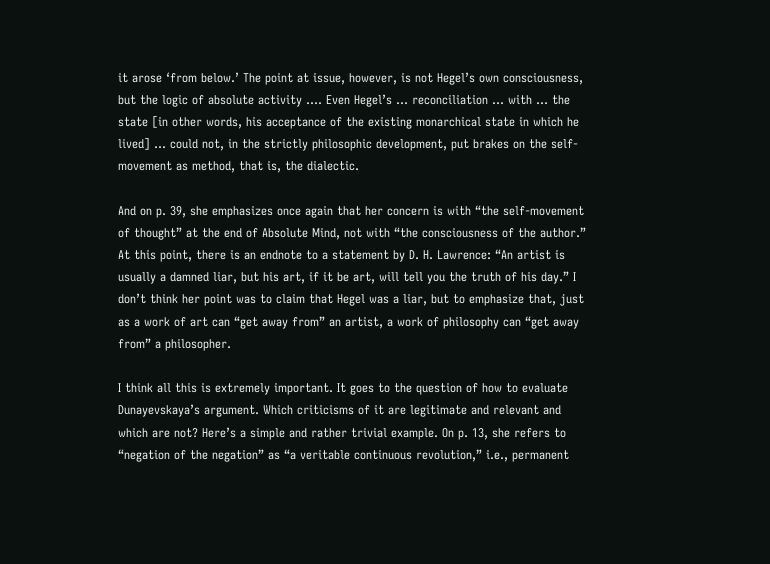it arose ‘from below.’ The point at issue, however, is not Hegel’s own consciousness, but the logic of absolute activity …. Even Hegel’s … reconciliation … with … the state [in other words, his acceptance of the existing monarchical state in which he lived] … could not, in the strictly philosophic development, put brakes on the self-movement as method, that is, the dialectic.

And on p. 39, she emphasizes once again that her concern is with “the self-movement of thought” at the end of Absolute Mind, not with “the consciousness of the author.” At this point, there is an endnote to a statement by D. H. Lawrence: “An artist is usually a damned liar, but his art, if it be art, will tell you the truth of his day.” I don’t think her point was to claim that Hegel was a liar, but to emphasize that, just as a work of art can “get away from” an artist, a work of philosophy can “get away from” a philosopher.

I think all this is extremely important. It goes to the question of how to evaluate Dunayevskaya’s argument. Which criticisms of it are legitimate and relevant and which are not? Here’s a simple and rather trivial example. On p. 13, she refers to “negation of the negation” as “a veritable continuous revolution,” i.e., permanent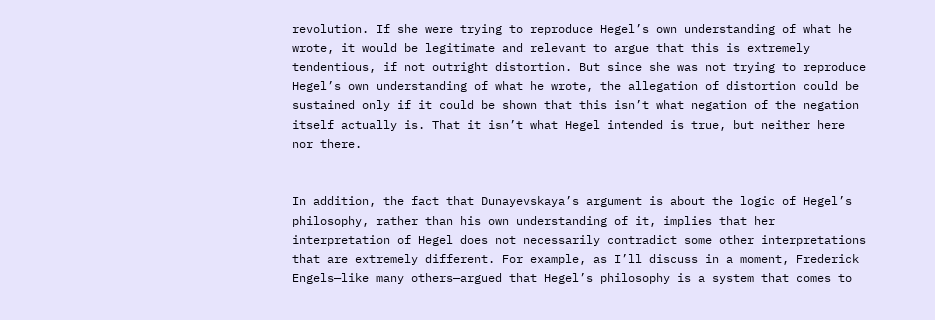revolution. If she were trying to reproduce Hegel’s own understanding of what he wrote, it would be legitimate and relevant to argue that this is extremely tendentious, if not outright distortion. But since she was not trying to reproduce Hegel’s own understanding of what he wrote, the allegation of distortion could be sustained only if it could be shown that this isn’t what negation of the negation itself actually is. That it isn’t what Hegel intended is true, but neither here nor there.


In addition, the fact that Dunayevskaya’s argument is about the logic of Hegel’s philosophy, rather than his own understanding of it, implies that her interpretation of Hegel does not necessarily contradict some other interpretations that are extremely different. For example, as I’ll discuss in a moment, Frederick Engels—like many others—argued that Hegel’s philosophy is a system that comes to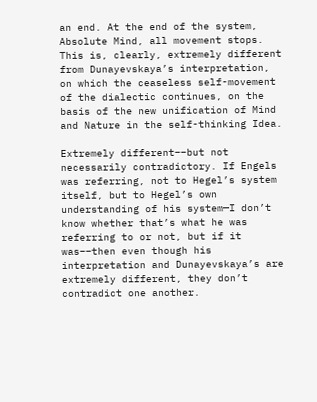an end. At the end of the system, Absolute Mind, all movement stops. This is, clearly, extremely different from Dunayevskaya’s interpretation, on which the ceaseless self-movement of the dialectic continues, on the basis of the new unification of Mind and Nature in the self-thinking Idea.

Extremely different––but not necessarily contradictory. If Engels was referring, not to Hegel’s system itself, but to Hegel’s own understanding of his system—I don’t know whether that’s what he was referring to or not, but if it was––then even though his interpretation and Dunayevskaya’s are extremely different, they don’t contradict one another.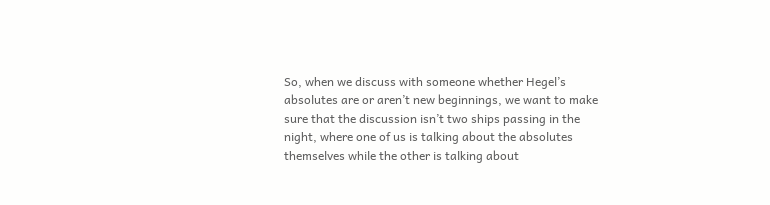So, when we discuss with someone whether Hegel’s absolutes are or aren’t new beginnings, we want to make sure that the discussion isn’t two ships passing in the night, where one of us is talking about the absolutes themselves while the other is talking about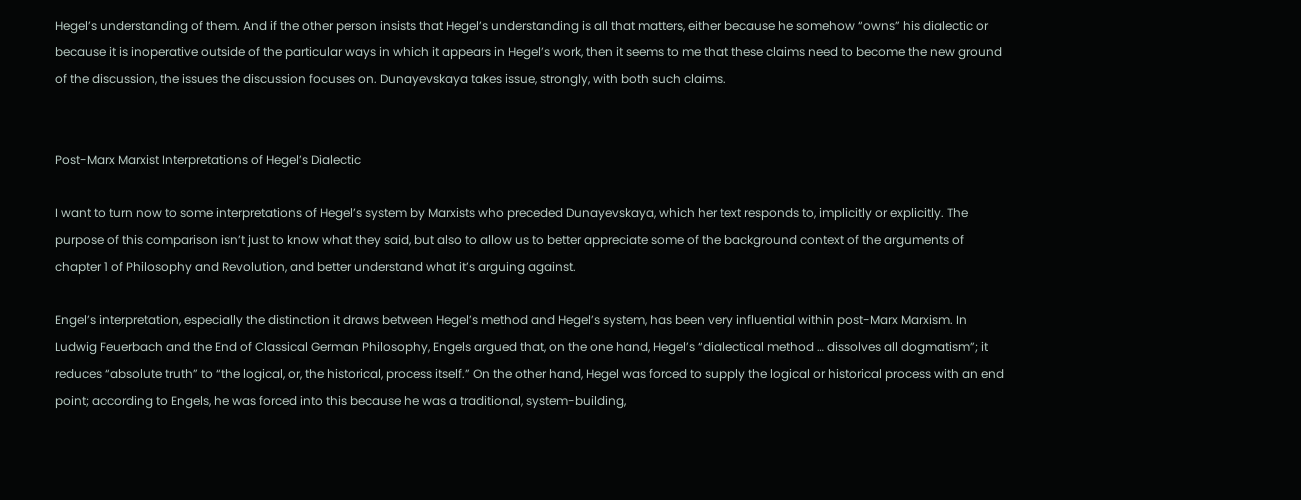Hegel’s understanding of them. And if the other person insists that Hegel’s understanding is all that matters, either because he somehow “owns” his dialectic or because it is inoperative outside of the particular ways in which it appears in Hegel’s work, then it seems to me that these claims need to become the new ground of the discussion, the issues the discussion focuses on. Dunayevskaya takes issue, strongly, with both such claims.


Post-Marx Marxist Interpretations of Hegel’s Dialectic

I want to turn now to some interpretations of Hegel’s system by Marxists who preceded Dunayevskaya, which her text responds to, implicitly or explicitly. The purpose of this comparison isn’t just to know what they said, but also to allow us to better appreciate some of the background context of the arguments of chapter 1 of Philosophy and Revolution, and better understand what it’s arguing against.

Engel’s interpretation, especially the distinction it draws between Hegel’s method and Hegel’s system, has been very influential within post-Marx Marxism. In Ludwig Feuerbach and the End of Classical German Philosophy, Engels argued that, on the one hand, Hegel’s “dialectical method … dissolves all dogmatism”; it reduces “absolute truth” to “the logical, or, the historical, process itself.” On the other hand, Hegel was forced to supply the logical or historical process with an end point; according to Engels, he was forced into this because he was a traditional, system-building,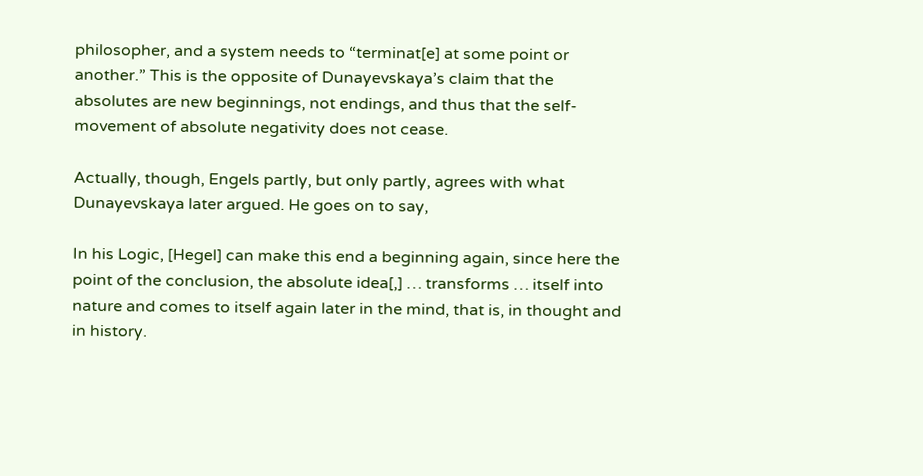philosopher, and a system needs to “terminat[e] at some point or another.” This is the opposite of Dunayevskaya’s claim that the absolutes are new beginnings, not endings, and thus that the self-movement of absolute negativity does not cease.

Actually, though, Engels partly, but only partly, agrees with what Dunayevskaya later argued. He goes on to say,

In his Logic, [Hegel] can make this end a beginning again, since here the point of the conclusion, the absolute idea[,] … transforms … itself into nature and comes to itself again later in the mind, that is, in thought and in history.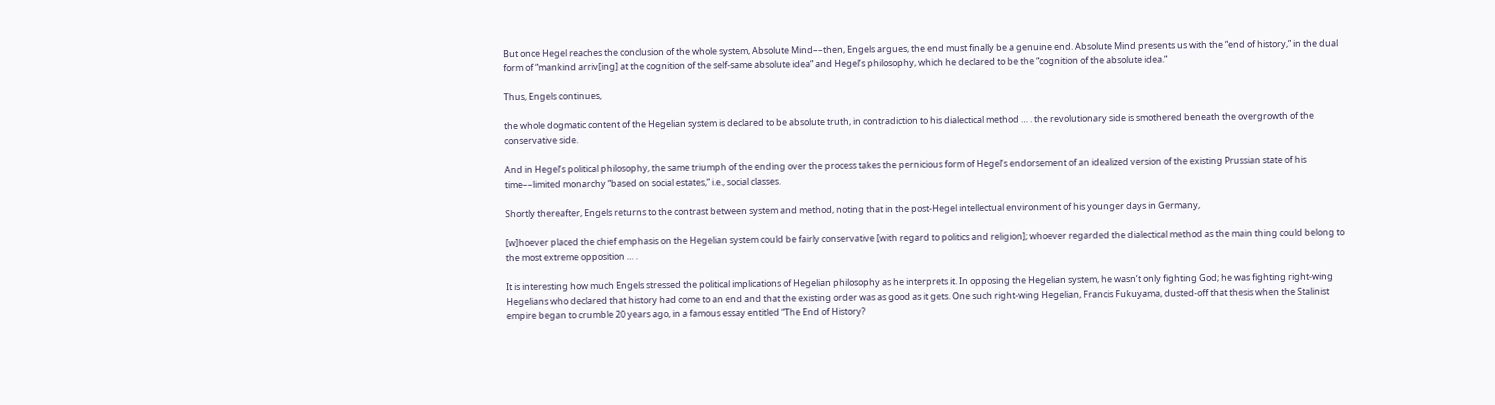But once Hegel reaches the conclusion of the whole system, Absolute Mind––then, Engels argues, the end must finally be a genuine end. Absolute Mind presents us with the “end of history,” in the dual form of “mankind arriv[ing] at the cognition of the self-same absolute idea” and Hegel’s philosophy, which he declared to be the “cognition of the absolute idea.”

Thus, Engels continues,

the whole dogmatic content of the Hegelian system is declared to be absolute truth, in contradiction to his dialectical method … . the revolutionary side is smothered beneath the overgrowth of the conservative side.

And in Hegel’s political philosophy, the same triumph of the ending over the process takes the pernicious form of Hegel’s endorsement of an idealized version of the existing Prussian state of his time––limited monarchy “based on social estates,” i.e., social classes.

Shortly thereafter, Engels returns to the contrast between system and method, noting that in the post-Hegel intellectual environment of his younger days in Germany,

[w]hoever placed the chief emphasis on the Hegelian system could be fairly conservative [with regard to politics and religion]; whoever regarded the dialectical method as the main thing could belong to the most extreme opposition … .

It is interesting how much Engels stressed the political implications of Hegelian philosophy as he interprets it. In opposing the Hegelian system, he wasn’t only fighting God; he was fighting right-wing Hegelians who declared that history had come to an end and that the existing order was as good as it gets. One such right-wing Hegelian, Francis Fukuyama, dusted-off that thesis when the Stalinist empire began to crumble 20 years ago, in a famous essay entitled “The End of History?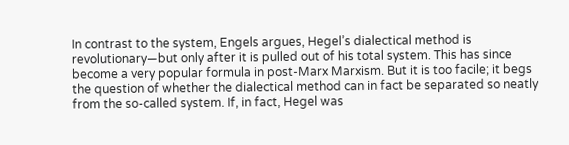In contrast to the system, Engels argues, Hegel’s dialectical method is revolutionary—but only after it is pulled out of his total system. This has since become a very popular formula in post-Marx Marxism. But it is too facile; it begs the question of whether the dialectical method can in fact be separated so neatly from the so-called system. If, in fact, Hegel was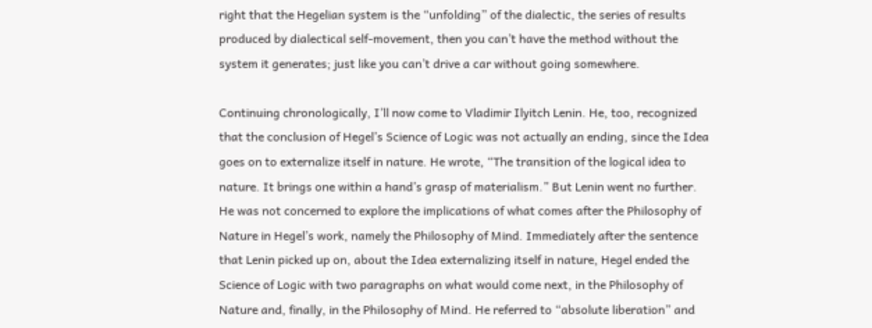right that the Hegelian system is the “unfolding” of the dialectic, the series of results produced by dialectical self-movement, then you can’t have the method without the system it generates; just like you can’t drive a car without going somewhere.

Continuing chronologically, I’ll now come to Vladimir Ilyitch Lenin. He, too, recognized that the conclusion of Hegel’s Science of Logic was not actually an ending, since the Idea goes on to externalize itself in nature. He wrote, “The transition of the logical idea to nature. It brings one within a hand’s grasp of materialism.” But Lenin went no further. He was not concerned to explore the implications of what comes after the Philosophy of Nature in Hegel’s work, namely the Philosophy of Mind. Immediately after the sentence that Lenin picked up on, about the Idea externalizing itself in nature, Hegel ended the Science of Logic with two paragraphs on what would come next, in the Philosophy of Nature and, finally, in the Philosophy of Mind. He referred to “absolute liberation” and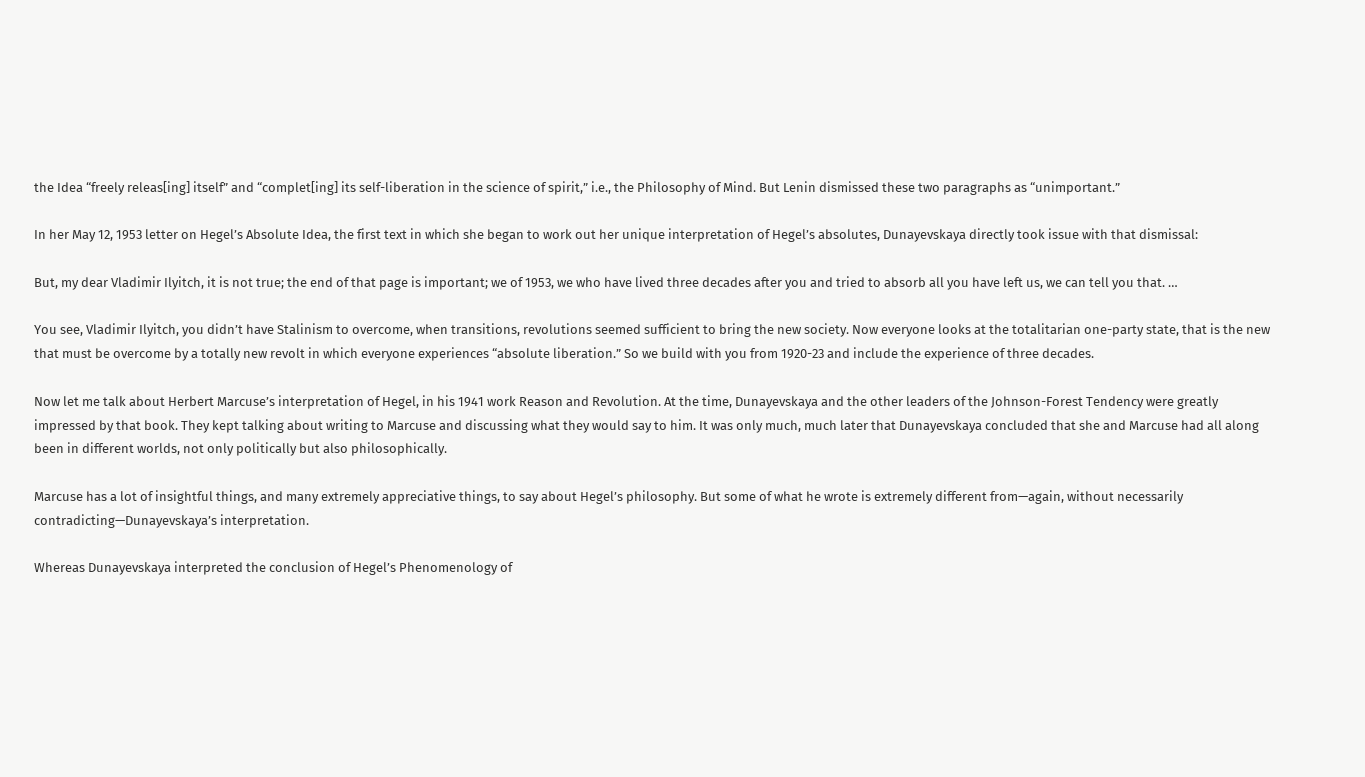the Idea “freely releas[ing] itself” and “complet[ing] its self-liberation in the science of spirit,” i.e., the Philosophy of Mind. But Lenin dismissed these two paragraphs as “unimportant.”

In her May 12, 1953 letter on Hegel’s Absolute Idea, the first text in which she began to work out her unique interpretation of Hegel’s absolutes, Dunayevskaya directly took issue with that dismissal:

But, my dear Vladimir Ilyitch, it is not true; the end of that page is important; we of 1953, we who have lived three decades after you and tried to absorb all you have left us, we can tell you that. …

You see, Vladimir Ilyitch, you didn’t have Stalinism to overcome, when transitions, revolutions seemed sufficient to bring the new society. Now everyone looks at the totalitarian one-party state, that is the new that must be overcome by a totally new revolt in which everyone experiences “absolute liberation.” So we build with you from 1920-23 and include the experience of three decades.

Now let me talk about Herbert Marcuse’s interpretation of Hegel, in his 1941 work Reason and Revolution. At the time, Dunayevskaya and the other leaders of the Johnson-Forest Tendency were greatly impressed by that book. They kept talking about writing to Marcuse and discussing what they would say to him. It was only much, much later that Dunayevskaya concluded that she and Marcuse had all along been in different worlds, not only politically but also philosophically.

Marcuse has a lot of insightful things, and many extremely appreciative things, to say about Hegel’s philosophy. But some of what he wrote is extremely different from—again, without necessarily contradicting—Dunayevskaya’s interpretation.

Whereas Dunayevskaya interpreted the conclusion of Hegel’s Phenomenology of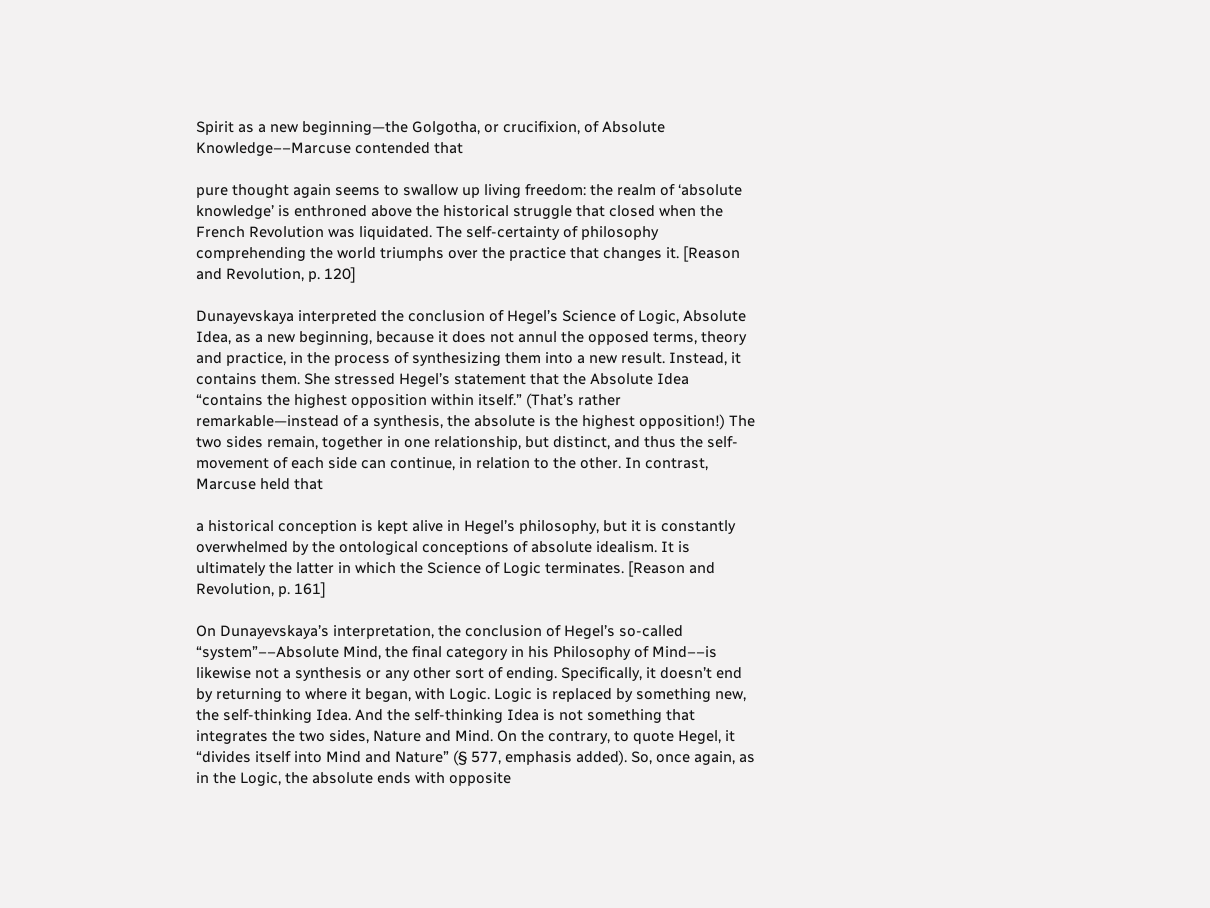Spirit as a new beginning—the Golgotha, or crucifixion, of Absolute Knowledge––Marcuse contended that

pure thought again seems to swallow up living freedom: the realm of ‘absolute knowledge’ is enthroned above the historical struggle that closed when the French Revolution was liquidated. The self-certainty of philosophy comprehending the world triumphs over the practice that changes it. [Reason and Revolution, p. 120]

Dunayevskaya interpreted the conclusion of Hegel’s Science of Logic, Absolute Idea, as a new beginning, because it does not annul the opposed terms, theory and practice, in the process of synthesizing them into a new result. Instead, it contains them. She stressed Hegel’s statement that the Absolute Idea “contains the highest opposition within itself.” (That’s rather remarkable—instead of a synthesis, the absolute is the highest opposition!) The two sides remain, together in one relationship, but distinct, and thus the self-movement of each side can continue, in relation to the other. In contrast, Marcuse held that

a historical conception is kept alive in Hegel’s philosophy, but it is constantly overwhelmed by the ontological conceptions of absolute idealism. It is ultimately the latter in which the Science of Logic terminates. [Reason and Revolution, p. 161]

On Dunayevskaya’s interpretation, the conclusion of Hegel’s so-called “system”––Absolute Mind, the final category in his Philosophy of Mind––is likewise not a synthesis or any other sort of ending. Specifically, it doesn’t end by returning to where it began, with Logic. Logic is replaced by something new, the self-thinking Idea. And the self-thinking Idea is not something that integrates the two sides, Nature and Mind. On the contrary, to quote Hegel, it “divides itself into Mind and Nature” (§ 577, emphasis added). So, once again, as in the Logic, the absolute ends with opposite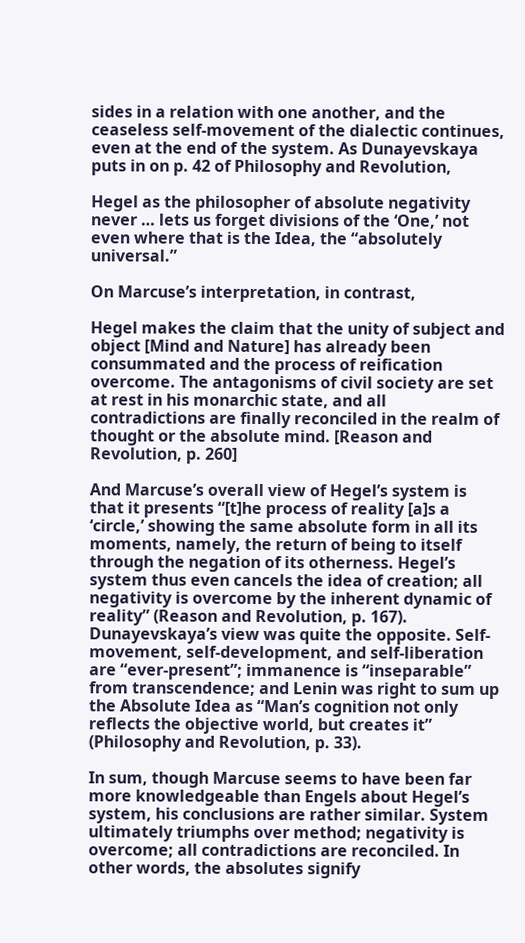sides in a relation with one another, and the ceaseless self-movement of the dialectic continues, even at the end of the system. As Dunayevskaya puts in on p. 42 of Philosophy and Revolution,

Hegel as the philosopher of absolute negativity never … lets us forget divisions of the ‘One,’ not even where that is the Idea, the “absolutely universal.”

On Marcuse’s interpretation, in contrast,

Hegel makes the claim that the unity of subject and object [Mind and Nature] has already been consummated and the process of reification overcome. The antagonisms of civil society are set at rest in his monarchic state, and all contradictions are finally reconciled in the realm of thought or the absolute mind. [Reason and Revolution, p. 260]

And Marcuse’s overall view of Hegel’s system is that it presents “[t]he process of reality [a]s a ‘circle,’ showing the same absolute form in all its moments, namely, the return of being to itself through the negation of its otherness. Hegel’s system thus even cancels the idea of creation; all negativity is overcome by the inherent dynamic of reality” (Reason and Revolution, p. 167). Dunayevskaya’s view was quite the opposite. Self-movement, self-development, and self-liberation are “ever-present”; immanence is “inseparable” from transcendence; and Lenin was right to sum up the Absolute Idea as “Man’s cognition not only reflects the objective world, but creates it” (Philosophy and Revolution, p. 33).

In sum, though Marcuse seems to have been far more knowledgeable than Engels about Hegel’s system, his conclusions are rather similar. System ultimately triumphs over method; negativity is overcome; all contradictions are reconciled. In other words, the absolutes signify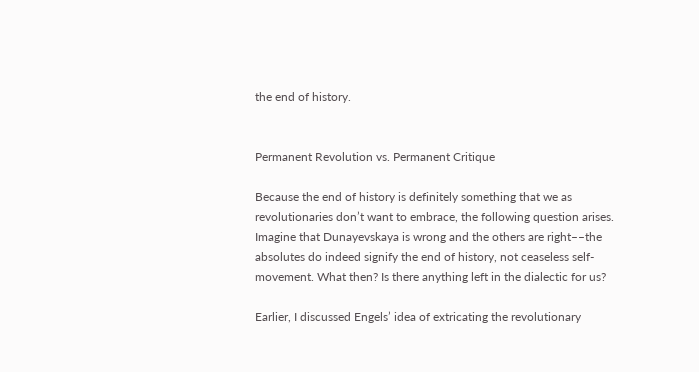the end of history.


Permanent Revolution vs. Permanent Critique

Because the end of history is definitely something that we as revolutionaries don’t want to embrace, the following question arises. Imagine that Dunayevskaya is wrong and the others are right––the absolutes do indeed signify the end of history, not ceaseless self-movement. What then? Is there anything left in the dialectic for us?

Earlier, I discussed Engels’ idea of extricating the revolutionary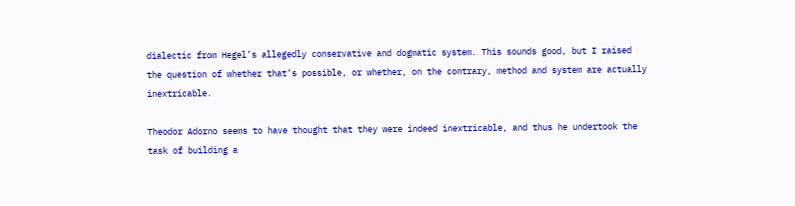dialectic from Hegel’s allegedly conservative and dogmatic system. This sounds good, but I raised the question of whether that’s possible, or whether, on the contrary, method and system are actually inextricable.

Theodor Adorno seems to have thought that they were indeed inextricable, and thus he undertook the task of building a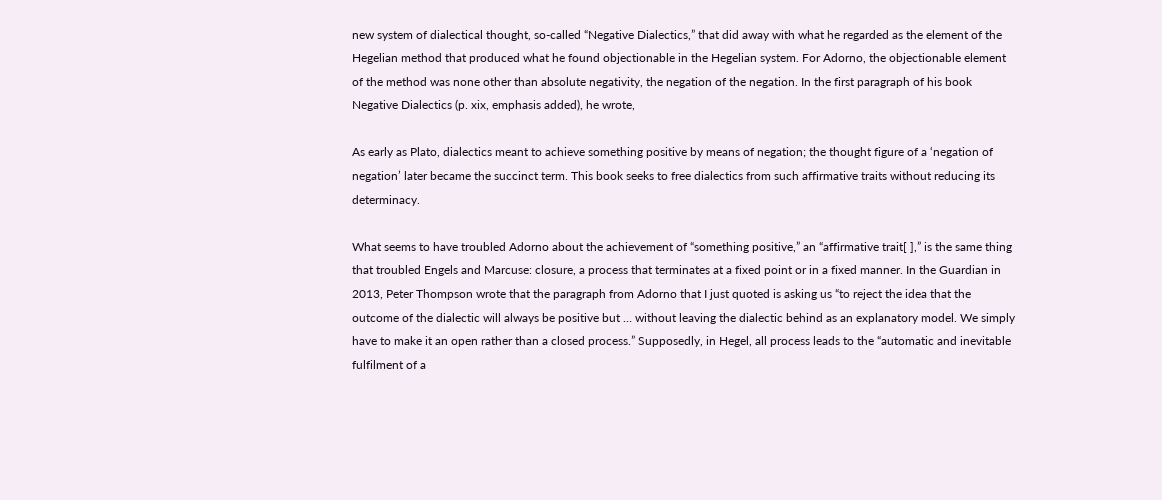new system of dialectical thought, so-called “Negative Dialectics,” that did away with what he regarded as the element of the Hegelian method that produced what he found objectionable in the Hegelian system. For Adorno, the objectionable element of the method was none other than absolute negativity, the negation of the negation. In the first paragraph of his book Negative Dialectics (p. xix, emphasis added), he wrote,

As early as Plato, dialectics meant to achieve something positive by means of negation; the thought figure of a ‘negation of negation’ later became the succinct term. This book seeks to free dialectics from such affirmative traits without reducing its determinacy.

What seems to have troubled Adorno about the achievement of “something positive,” an “affirmative trait[ ],” is the same thing that troubled Engels and Marcuse: closure, a process that terminates at a fixed point or in a fixed manner. In the Guardian in 2013, Peter Thompson wrote that the paragraph from Adorno that I just quoted is asking us “to reject the idea that the outcome of the dialectic will always be positive but … without leaving the dialectic behind as an explanatory model. We simply have to make it an open rather than a closed process.” Supposedly, in Hegel, all process leads to the “automatic and inevitable fulfilment of a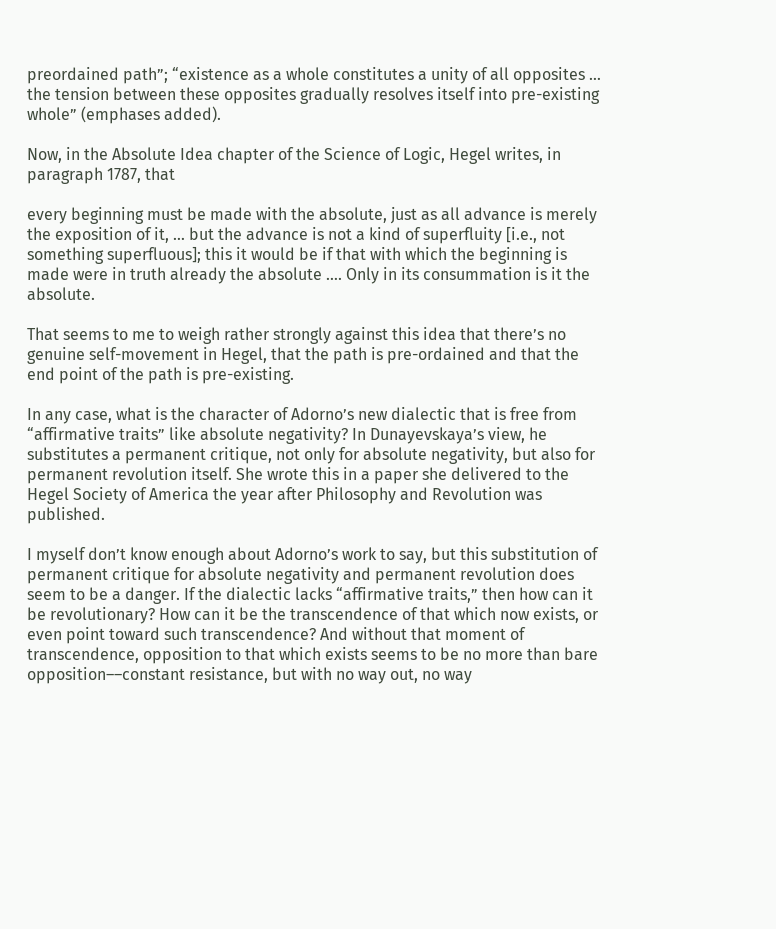preordained path”; “existence as a whole constitutes a unity of all opposites … the tension between these opposites gradually resolves itself into pre-existing whole” (emphases added).

Now, in the Absolute Idea chapter of the Science of Logic, Hegel writes, in paragraph 1787, that

every beginning must be made with the absolute, just as all advance is merely the exposition of it, … but the advance is not a kind of superfluity [i.e., not something superfluous]; this it would be if that with which the beginning is made were in truth already the absolute …. Only in its consummation is it the absolute.

That seems to me to weigh rather strongly against this idea that there’s no genuine self-movement in Hegel, that the path is pre-ordained and that the end point of the path is pre-existing.

In any case, what is the character of Adorno’s new dialectic that is free from “affirmative traits” like absolute negativity? In Dunayevskaya’s view, he substitutes a permanent critique, not only for absolute negativity, but also for permanent revolution itself. She wrote this in a paper she delivered to the Hegel Society of America the year after Philosophy and Revolution was published.

I myself don’t know enough about Adorno’s work to say, but this substitution of permanent critique for absolute negativity and permanent revolution does seem to be a danger. If the dialectic lacks “affirmative traits,” then how can it be revolutionary? How can it be the transcendence of that which now exists, or even point toward such transcendence? And without that moment of transcendence, opposition to that which exists seems to be no more than bare opposition––constant resistance, but with no way out, no way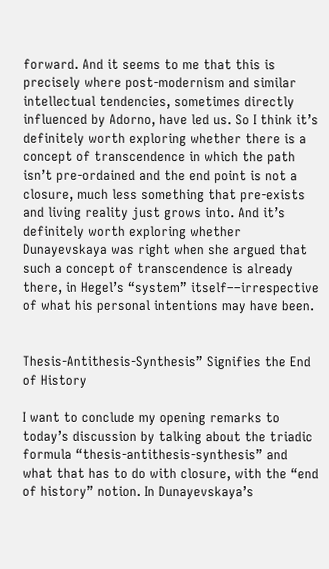forward. And it seems to me that this is precisely where post-modernism and similar intellectual tendencies, sometimes directly influenced by Adorno, have led us. So I think it’s definitely worth exploring whether there is a concept of transcendence in which the path isn’t pre-ordained and the end point is not a closure, much less something that pre-exists and living reality just grows into. And it’s definitely worth exploring whether Dunayevskaya was right when she argued that such a concept of transcendence is already there, in Hegel’s “system” itself––irrespective of what his personal intentions may have been.


Thesis-Antithesis-Synthesis” Signifies the End of History

I want to conclude my opening remarks to today’s discussion by talking about the triadic formula “thesis-antithesis-synthesis” and what that has to do with closure, with the “end of history” notion. In Dunayevskaya’s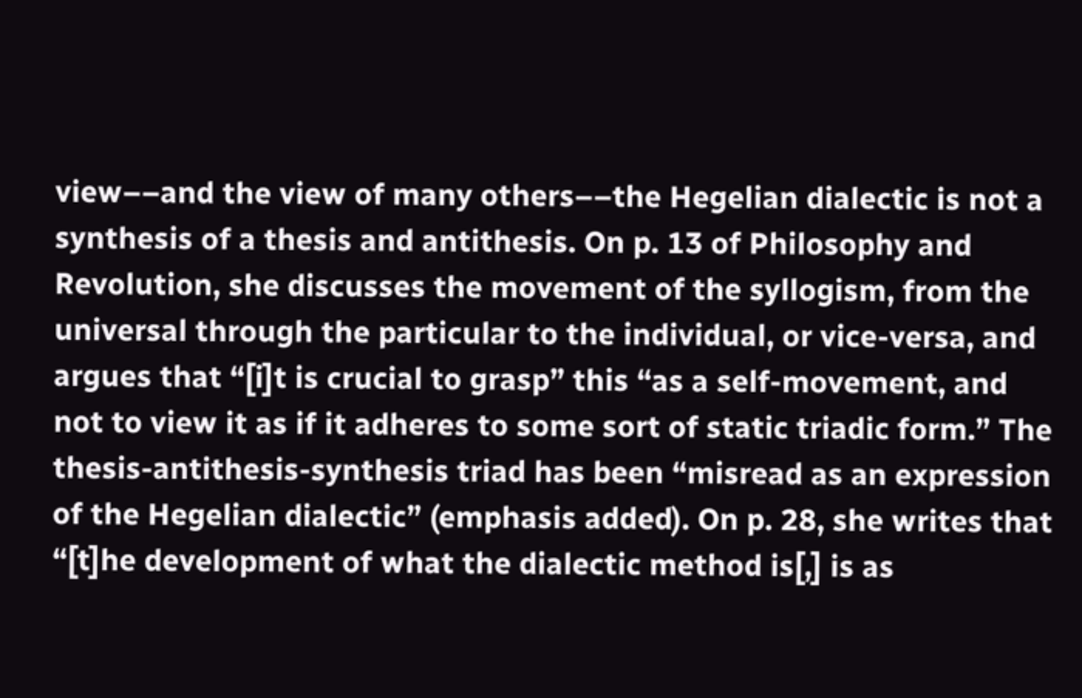view––and the view of many others––the Hegelian dialectic is not a synthesis of a thesis and antithesis. On p. 13 of Philosophy and Revolution, she discusses the movement of the syllogism, from the universal through the particular to the individual, or vice-versa, and argues that “[i]t is crucial to grasp” this “as a self-movement, and not to view it as if it adheres to some sort of static triadic form.” The thesis-antithesis-synthesis triad has been “misread as an expression of the Hegelian dialectic” (emphasis added). On p. 28, she writes that “[t]he development of what the dialectic method is[,] is as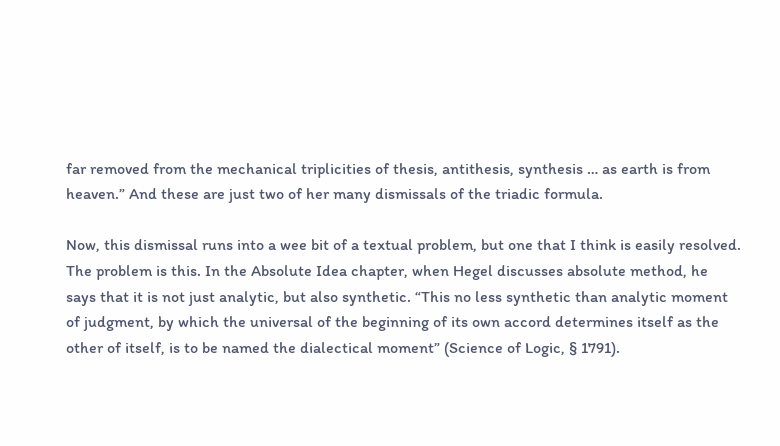far removed from the mechanical triplicities of thesis, antithesis, synthesis … as earth is from heaven.” And these are just two of her many dismissals of the triadic formula.

Now, this dismissal runs into a wee bit of a textual problem, but one that I think is easily resolved. The problem is this. In the Absolute Idea chapter, when Hegel discusses absolute method, he says that it is not just analytic, but also synthetic. “This no less synthetic than analytic moment of judgment, by which the universal of the beginning of its own accord determines itself as the other of itself, is to be named the dialectical moment” (Science of Logic, § 1791).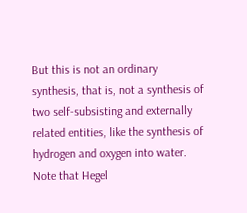But this is not an ordinary synthesis, that is, not a synthesis of two self-subsisting and externally related entities, like the synthesis of hydrogen and oxygen into water. Note that Hegel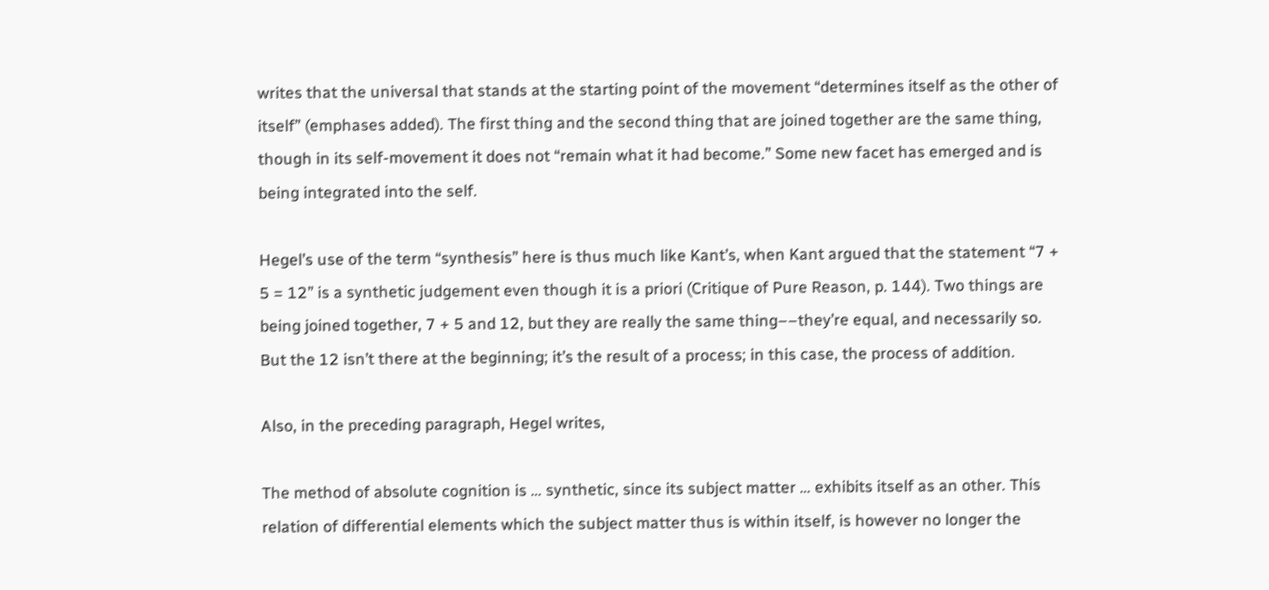writes that the universal that stands at the starting point of the movement “determines itself as the other of itself” (emphases added). The first thing and the second thing that are joined together are the same thing, though in its self-movement it does not “remain what it had become.” Some new facet has emerged and is being integrated into the self.

Hegel’s use of the term “synthesis” here is thus much like Kant’s, when Kant argued that the statement “7 + 5 = 12” is a synthetic judgement even though it is a priori (Critique of Pure Reason, p. 144). Two things are being joined together, 7 + 5 and 12, but they are really the same thing––they’re equal, and necessarily so. But the 12 isn’t there at the beginning; it’s the result of a process; in this case, the process of addition.

Also, in the preceding paragraph, Hegel writes,

The method of absolute cognition is … synthetic, since its subject matter … exhibits itself as an other. This relation of differential elements which the subject matter thus is within itself, is however no longer the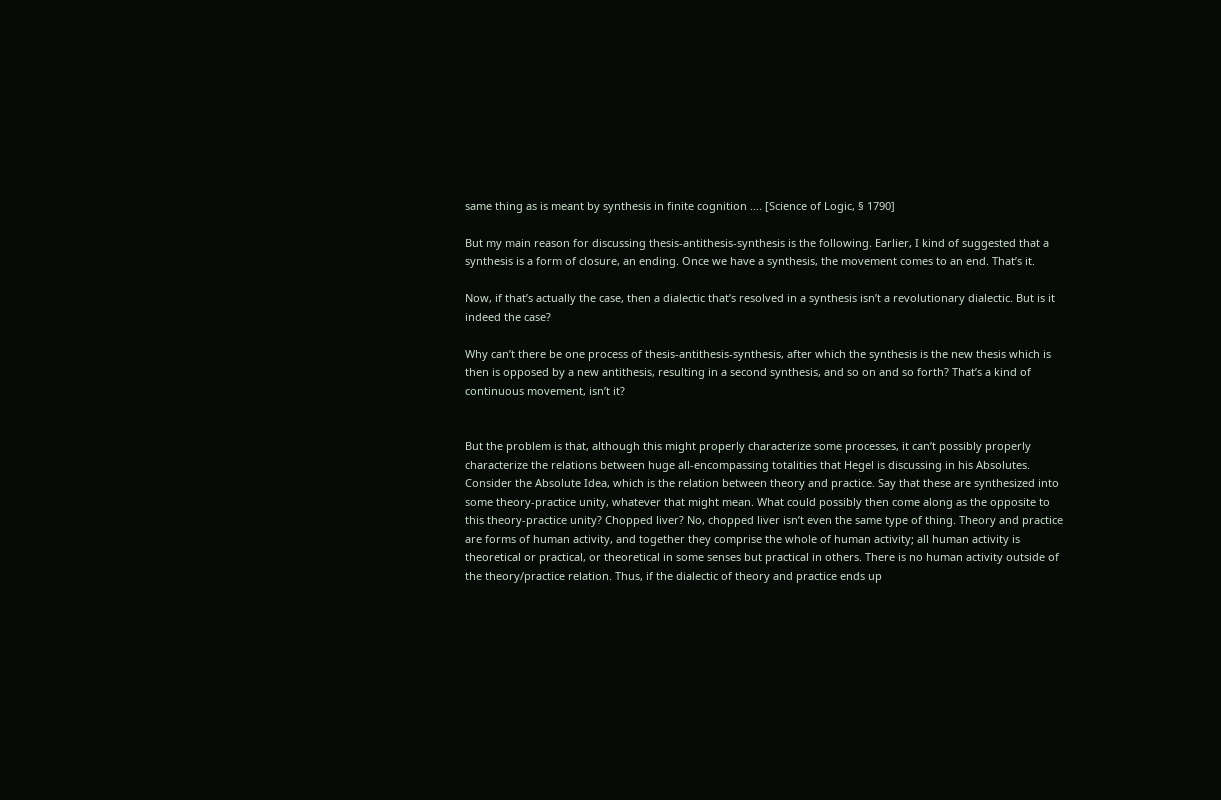same thing as is meant by synthesis in finite cognition …. [Science of Logic, § 1790]

But my main reason for discussing thesis-antithesis-synthesis is the following. Earlier, I kind of suggested that a synthesis is a form of closure, an ending. Once we have a synthesis, the movement comes to an end. That’s it.

Now, if that’s actually the case, then a dialectic that’s resolved in a synthesis isn’t a revolutionary dialectic. But is it indeed the case?

Why can’t there be one process of thesis-antithesis-synthesis, after which the synthesis is the new thesis which is then is opposed by a new antithesis, resulting in a second synthesis, and so on and so forth? That’s a kind of continuous movement, isn’t it?


But the problem is that, although this might properly characterize some processes, it can’t possibly properly characterize the relations between huge all-encompassing totalities that Hegel is discussing in his Absolutes. Consider the Absolute Idea, which is the relation between theory and practice. Say that these are synthesized into some theory-practice unity, whatever that might mean. What could possibly then come along as the opposite to this theory-practice unity? Chopped liver? No, chopped liver isn’t even the same type of thing. Theory and practice are forms of human activity, and together they comprise the whole of human activity; all human activity is theoretical or practical, or theoretical in some senses but practical in others. There is no human activity outside of the theory/practice relation. Thus, if the dialectic of theory and practice ends up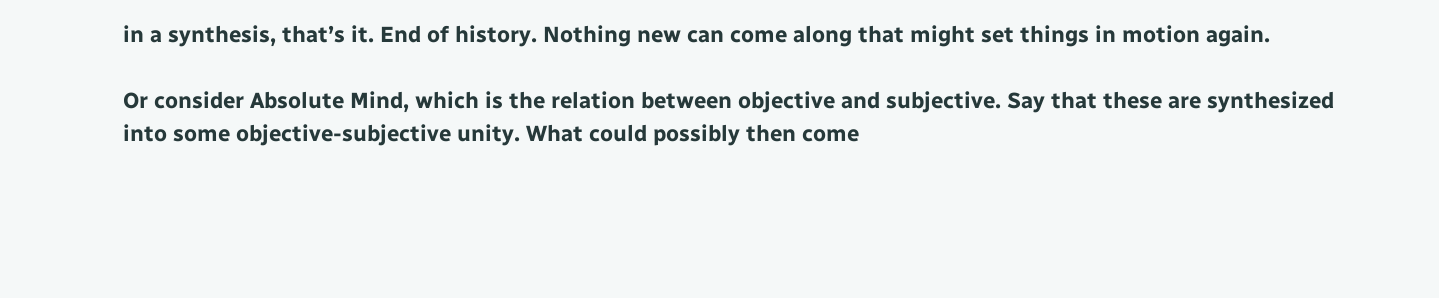in a synthesis, that’s it. End of history. Nothing new can come along that might set things in motion again.

Or consider Absolute Mind, which is the relation between objective and subjective. Say that these are synthesized into some objective-subjective unity. What could possibly then come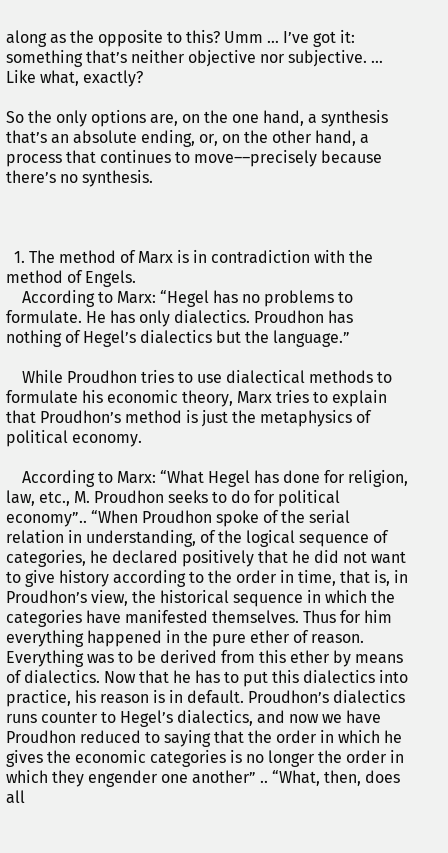along as the opposite to this? Umm … I’ve got it: something that’s neither objective nor subjective. … Like what, exactly?

So the only options are, on the one hand, a synthesis that’s an absolute ending, or, on the other hand, a process that continues to move––precisely because there’s no synthesis.



  1. The method of Marx is in contradiction with the method of Engels.
    According to Marx: “Hegel has no problems to formulate. He has only dialectics. Proudhon has nothing of Hegel’s dialectics but the language.”

    While Proudhon tries to use dialectical methods to formulate his economic theory, Marx tries to explain that Proudhon’s method is just the metaphysics of political economy.

    According to Marx: “What Hegel has done for religion, law, etc., M. Proudhon seeks to do for political economy”.. “When Proudhon spoke of the serial relation in understanding, of the logical sequence of categories, he declared positively that he did not want to give history according to the order in time, that is, in Proudhon’s view, the historical sequence in which the categories have manifested themselves. Thus for him everything happened in the pure ether of reason. Everything was to be derived from this ether by means of dialectics. Now that he has to put this dialectics into practice, his reason is in default. Proudhon’s dialectics runs counter to Hegel’s dialectics, and now we have Proudhon reduced to saying that the order in which he gives the economic categories is no longer the order in which they engender one another” .. “What, then, does all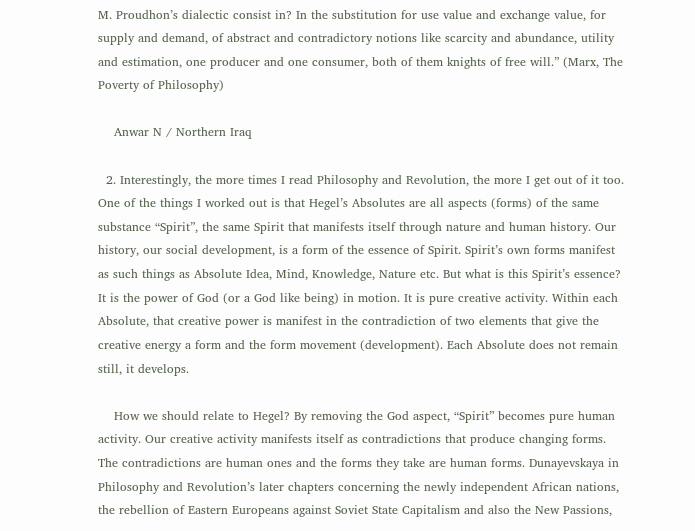M. Proudhon’s dialectic consist in? In the substitution for use value and exchange value, for supply and demand, of abstract and contradictory notions like scarcity and abundance, utility and estimation, one producer and one consumer, both of them knights of free will.” (Marx, The Poverty of Philosophy)

    Anwar N / Northern Iraq

  2. Interestingly, the more times I read Philosophy and Revolution, the more I get out of it too. One of the things I worked out is that Hegel’s Absolutes are all aspects (forms) of the same substance “Spirit”, the same Spirit that manifests itself through nature and human history. Our history, our social development, is a form of the essence of Spirit. Spirit’s own forms manifest as such things as Absolute Idea, Mind, Knowledge, Nature etc. But what is this Spirit’s essence? It is the power of God (or a God like being) in motion. It is pure creative activity. Within each Absolute, that creative power is manifest in the contradiction of two elements that give the creative energy a form and the form movement (development). Each Absolute does not remain still, it develops.

    How we should relate to Hegel? By removing the God aspect, “Spirit” becomes pure human activity. Our creative activity manifests itself as contradictions that produce changing forms. The contradictions are human ones and the forms they take are human forms. Dunayevskaya in Philosophy and Revolution’s later chapters concerning the newly independent African nations, the rebellion of Eastern Europeans against Soviet State Capitalism and also the New Passions,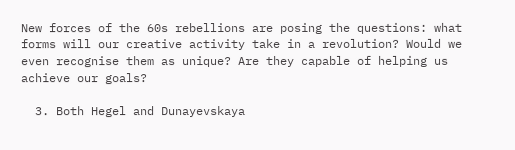New forces of the 60s rebellions are posing the questions: what forms will our creative activity take in a revolution? Would we even recognise them as unique? Are they capable of helping us achieve our goals?

  3. Both Hegel and Dunayevskaya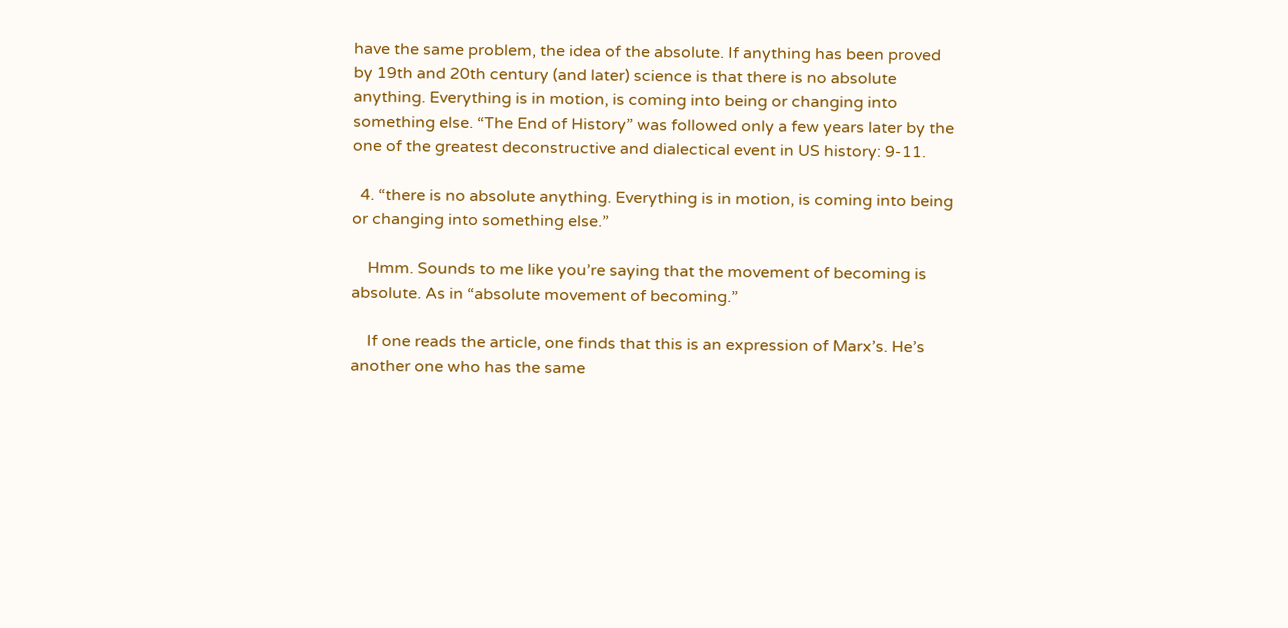have the same problem, the idea of the absolute. If anything has been proved by 19th and 20th century (and later) science is that there is no absolute anything. Everything is in motion, is coming into being or changing into something else. “The End of History” was followed only a few years later by the one of the greatest deconstructive and dialectical event in US history: 9-11.

  4. “there is no absolute anything. Everything is in motion, is coming into being or changing into something else.”

    Hmm. Sounds to me like you’re saying that the movement of becoming is absolute. As in “absolute movement of becoming.”

    If one reads the article, one finds that this is an expression of Marx’s. He’s another one who has the same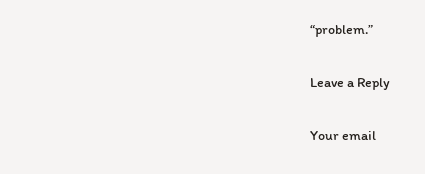“problem.”

Leave a Reply

Your email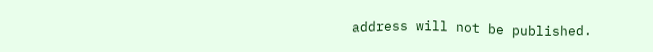address will not be published.